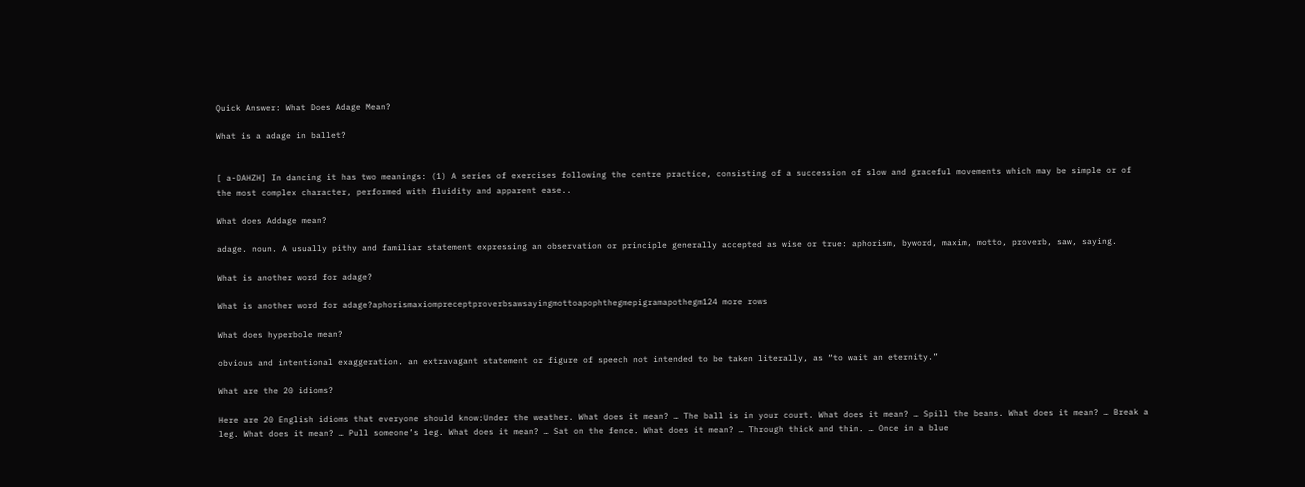Quick Answer: What Does Adage Mean?

What is a adage in ballet?


[ a-DAHZH] In dancing it has two meanings: (1) A series of exercises following the centre practice, consisting of a succession of slow and graceful movements which may be simple or of the most complex character, performed with fluidity and apparent ease..

What does Addage mean?

adage. noun. A usually pithy and familiar statement expressing an observation or principle generally accepted as wise or true: aphorism, byword, maxim, motto, proverb, saw, saying.

What is another word for adage?

What is another word for adage?aphorismaxiompreceptproverbsawsayingmottoapophthegmepigramapothegm124 more rows

What does hyperbole mean?

obvious and intentional exaggeration. an extravagant statement or figure of speech not intended to be taken literally, as “to wait an eternity.”

What are the 20 idioms?

Here are 20 English idioms that everyone should know:Under the weather. What does it mean? … The ball is in your court. What does it mean? … Spill the beans. What does it mean? … Break a leg. What does it mean? … Pull someone’s leg. What does it mean? … Sat on the fence. What does it mean? … Through thick and thin. … Once in a blue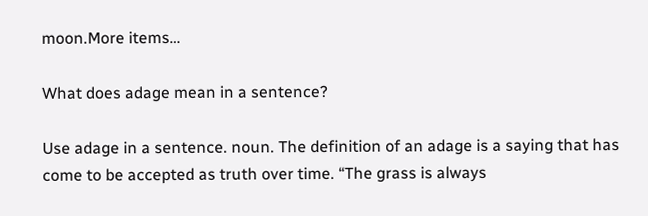moon.More items…

What does adage mean in a sentence?

Use adage in a sentence. noun. The definition of an adage is a saying that has come to be accepted as truth over time. “The grass is always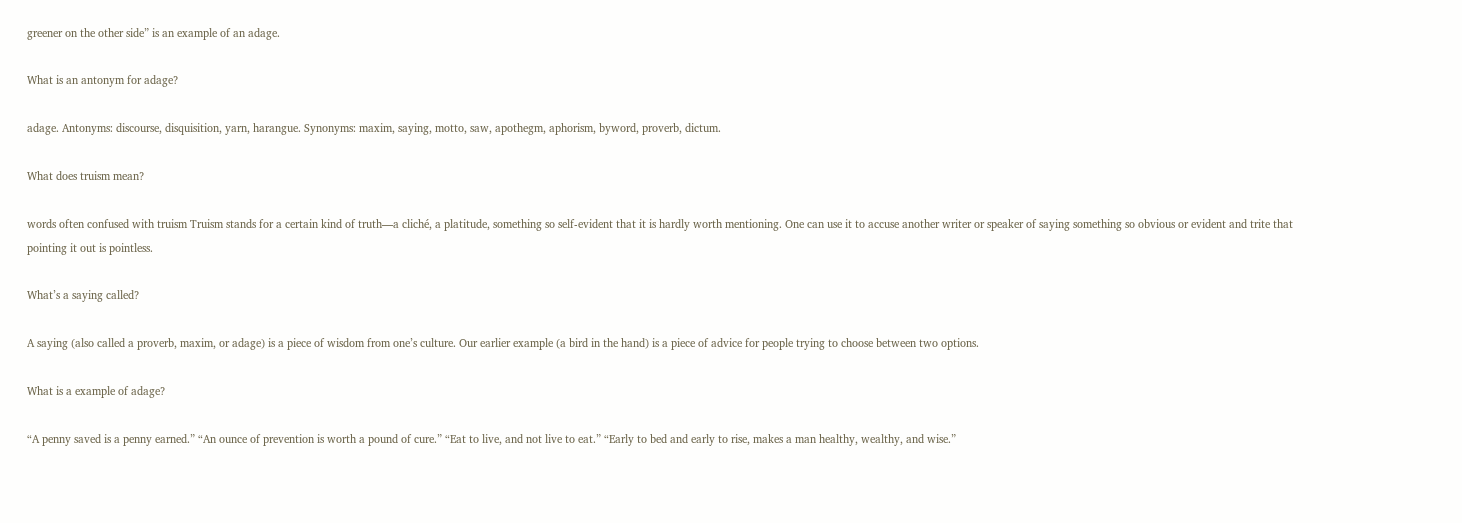greener on the other side” is an example of an adage.

What is an antonym for adage?

adage. Antonyms: discourse, disquisition, yarn, harangue. Synonyms: maxim, saying, motto, saw, apothegm, aphorism, byword, proverb, dictum.

What does truism mean?

words often confused with truism Truism stands for a certain kind of truth—a cliché, a platitude, something so self-evident that it is hardly worth mentioning. One can use it to accuse another writer or speaker of saying something so obvious or evident and trite that pointing it out is pointless.

What’s a saying called?

A saying (also called a proverb, maxim, or adage) is a piece of wisdom from one’s culture. Our earlier example (a bird in the hand) is a piece of advice for people trying to choose between two options.

What is a example of adage?

“A penny saved is a penny earned.” “An ounce of prevention is worth a pound of cure.” “Eat to live, and not live to eat.” “Early to bed and early to rise, makes a man healthy, wealthy, and wise.”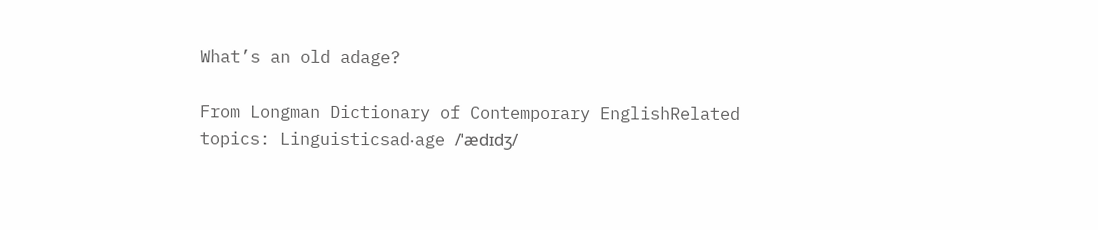What’s an old adage?

From Longman Dictionary of Contemporary EnglishRelated topics: Linguisticsad‧age /ˈædɪdʒ/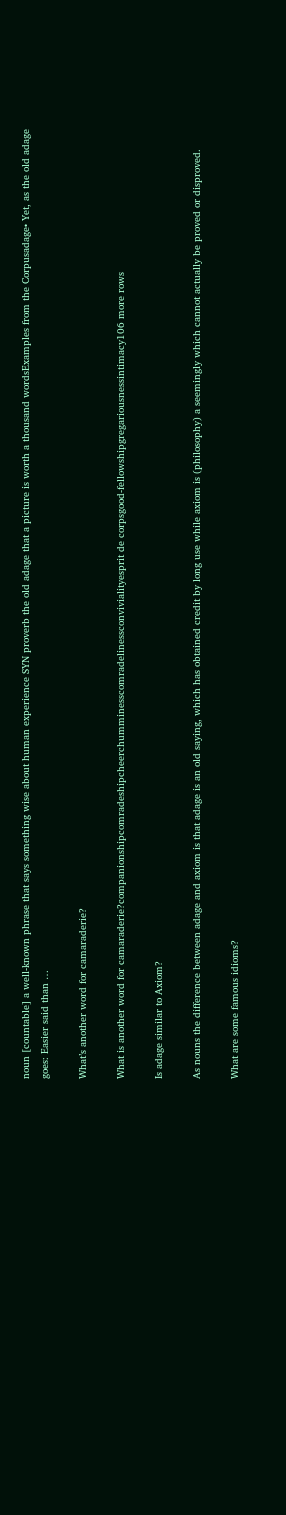noun [countable] a well-known phrase that says something wise about human experience SYN proverb the old adage that a picture is worth a thousand wordsExamples from the Corpusadage• Yet, as the old adage goes: Easier said than …

What’s another word for camaraderie?

What is another word for camaraderie?companionshipcomradeshipcheerchumminesscomradelinessconvivialityesprit de corpsgood-fellowshipgregariousnessintimacy106 more rows

Is adage similar to Axiom?

As nouns the difference between adage and axiom is that adage is an old saying, which has obtained credit by long use while axiom is (philosophy) a seemingly which cannot actually be proved or disproved.

What are some famous idioms?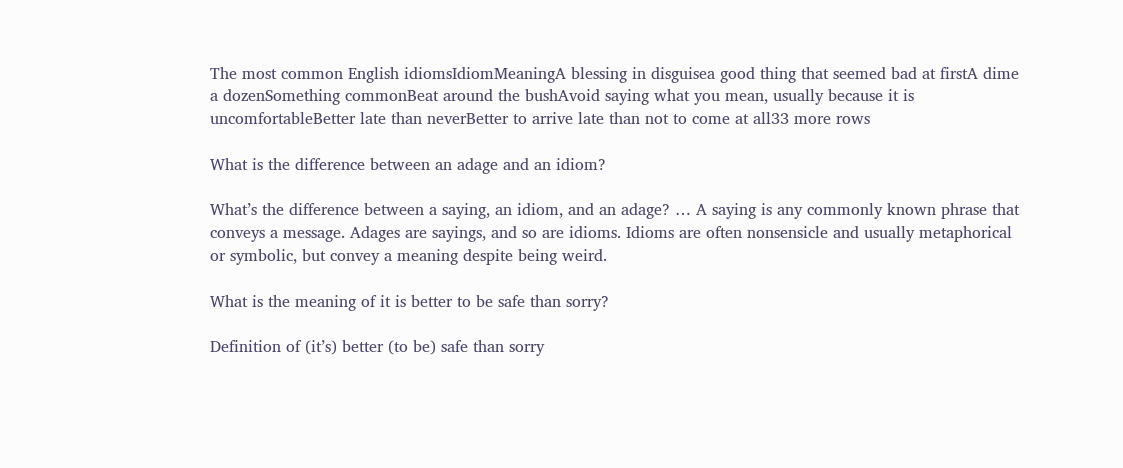The most common English idiomsIdiomMeaningA blessing in disguisea good thing that seemed bad at firstA dime a dozenSomething commonBeat around the bushAvoid saying what you mean, usually because it is uncomfortableBetter late than neverBetter to arrive late than not to come at all33 more rows

What is the difference between an adage and an idiom?

What’s the difference between a saying, an idiom, and an adage? … A saying is any commonly known phrase that conveys a message. Adages are sayings, and so are idioms. Idioms are often nonsensicle and usually metaphorical or symbolic, but convey a meaning despite being weird.

What is the meaning of it is better to be safe than sorry?

Definition of (it’s) better (to be) safe than sorry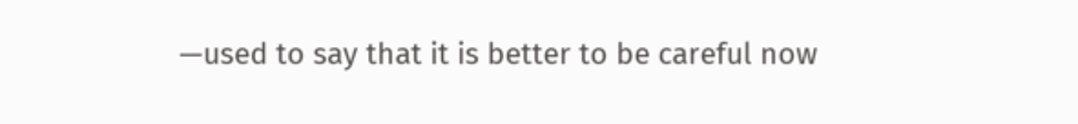—used to say that it is better to be careful now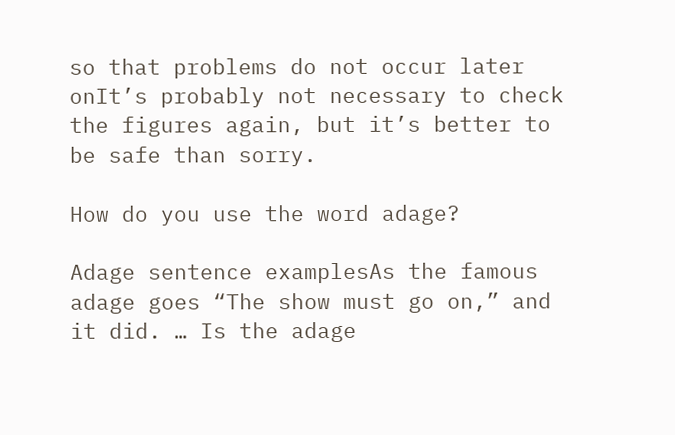so that problems do not occur later onIt’s probably not necessary to check the figures again, but it’s better to be safe than sorry.

How do you use the word adage?

Adage sentence examplesAs the famous adage goes “The show must go on,” and it did. … Is the adage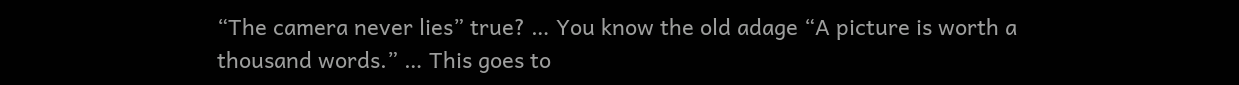“The camera never lies” true? … You know the old adage “A picture is worth a thousand words.” … This goes to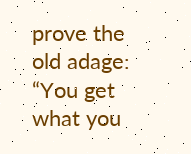prove the old adage: “You get what you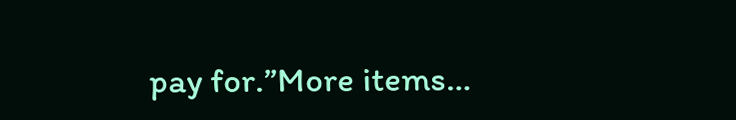pay for.”More items…